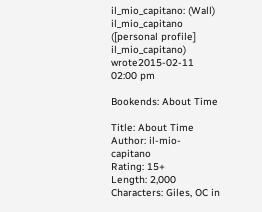il_mio_capitano: (Wall)
il_mio_capitano ([personal profile] il_mio_capitano) wrote2015-02-11 02:00 pm

Bookends: About Time

Title: About Time
Author: il-mio-capitano
Rating: 15+
Length: 2,000
Characters: Giles, OC in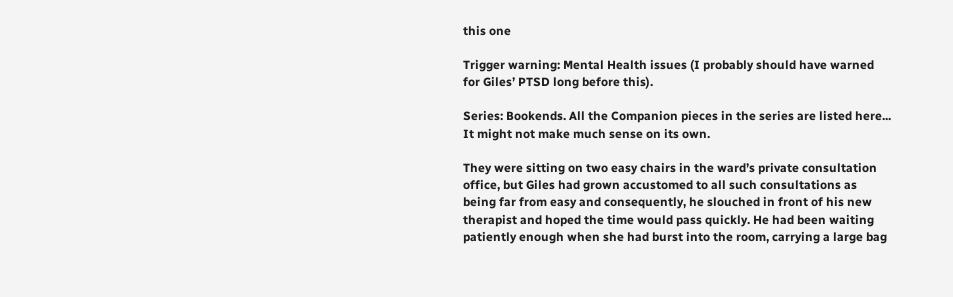this one

Trigger warning: Mental Health issues (I probably should have warned for Giles’ PTSD long before this).

Series: Bookends. All the Companion pieces in the series are listed here... It might not make much sense on its own.

They were sitting on two easy chairs in the ward’s private consultation office, but Giles had grown accustomed to all such consultations as being far from easy and consequently, he slouched in front of his new therapist and hoped the time would pass quickly. He had been waiting patiently enough when she had burst into the room, carrying a large bag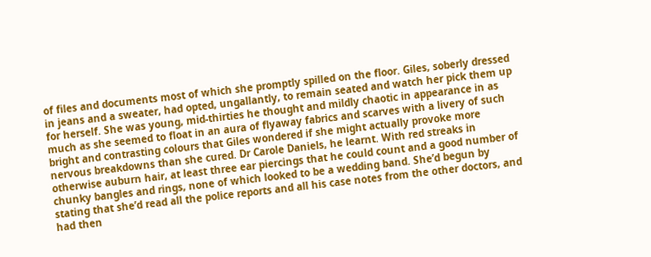of files and documents most of which she promptly spilled on the floor. Giles, soberly dressed in jeans and a sweater, had opted, ungallantly, to remain seated and watch her pick them up for herself. She was young, mid-thirties he thought and mildly chaotic in appearance in as much as she seemed to float in an aura of flyaway fabrics and scarves with a livery of such bright and contrasting colours that Giles wondered if she might actually provoke more nervous breakdowns than she cured. Dr Carole Daniels, he learnt. With red streaks in otherwise auburn hair, at least three ear piercings that he could count and a good number of chunky bangles and rings, none of which looked to be a wedding band. She’d begun by stating that she’d read all the police reports and all his case notes from the other doctors, and had then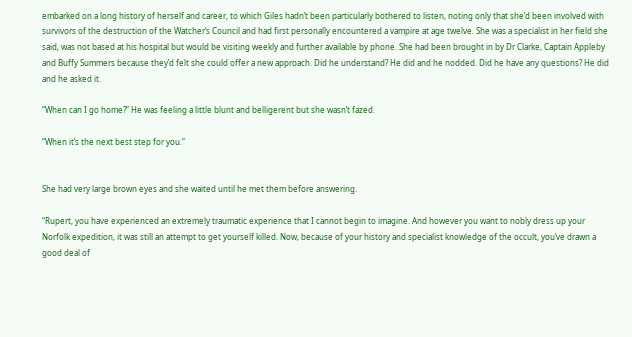embarked on a long history of herself and career, to which Giles hadn’t been particularly bothered to listen, noting only that she’d been involved with survivors of the destruction of the Watcher’s Council and had first personally encountered a vampire at age twelve. She was a specialist in her field she said, was not based at his hospital but would be visiting weekly and further available by phone. She had been brought in by Dr Clarke, Captain Appleby and Buffy Summers because they’d felt she could offer a new approach. Did he understand? He did and he nodded. Did he have any questions? He did and he asked it.

“When can I go home?” He was feeling a little blunt and belligerent but she wasn’t fazed.

“When it’s the next best step for you.”


She had very large brown eyes and she waited until he met them before answering.

“Rupert, you have experienced an extremely traumatic experience that I cannot begin to imagine. And however you want to nobly dress up your Norfolk expedition, it was still an attempt to get yourself killed. Now, because of your history and specialist knowledge of the occult, you’ve drawn a good deal of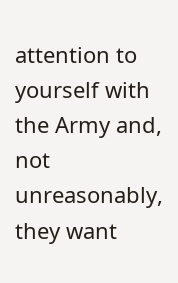attention to yourself with the Army and, not unreasonably, they want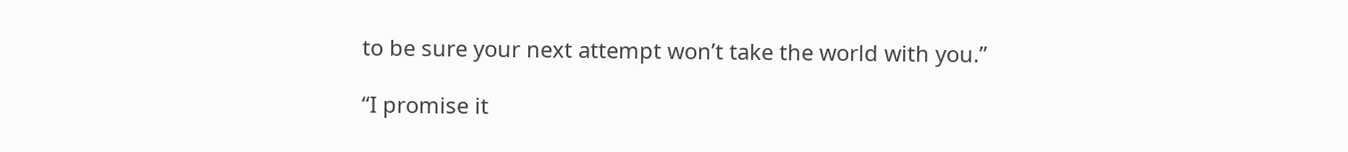to be sure your next attempt won’t take the world with you.”

“I promise it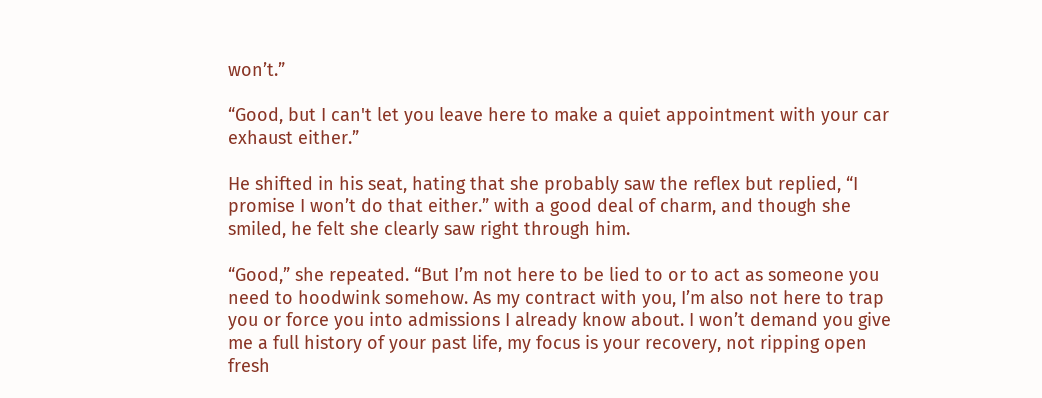won’t.”

“Good, but I can't let you leave here to make a quiet appointment with your car exhaust either.”

He shifted in his seat, hating that she probably saw the reflex but replied, “I promise I won’t do that either.” with a good deal of charm, and though she smiled, he felt she clearly saw right through him.

“Good,” she repeated. “But I’m not here to be lied to or to act as someone you need to hoodwink somehow. As my contract with you, I’m also not here to trap you or force you into admissions I already know about. I won’t demand you give me a full history of your past life, my focus is your recovery, not ripping open fresh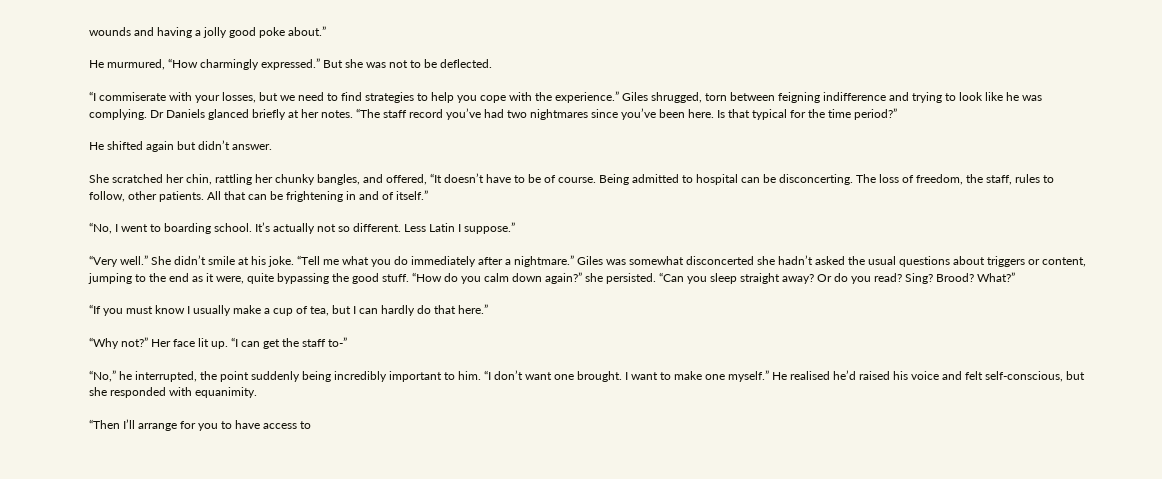wounds and having a jolly good poke about.”

He murmured, “How charmingly expressed.” But she was not to be deflected.

“I commiserate with your losses, but we need to find strategies to help you cope with the experience.” Giles shrugged, torn between feigning indifference and trying to look like he was complying. Dr Daniels glanced briefly at her notes. “The staff record you’ve had two nightmares since you’ve been here. Is that typical for the time period?”

He shifted again but didn’t answer.

She scratched her chin, rattling her chunky bangles, and offered, “It doesn’t have to be of course. Being admitted to hospital can be disconcerting. The loss of freedom, the staff, rules to follow, other patients. All that can be frightening in and of itself.”

“No, I went to boarding school. It’s actually not so different. Less Latin I suppose.”

“Very well.” She didn’t smile at his joke. “Tell me what you do immediately after a nightmare.” Giles was somewhat disconcerted she hadn’t asked the usual questions about triggers or content, jumping to the end as it were, quite bypassing the good stuff. “How do you calm down again?” she persisted. “Can you sleep straight away? Or do you read? Sing? Brood? What?”

“If you must know I usually make a cup of tea, but I can hardly do that here.”

“Why not?” Her face lit up. “I can get the staff to-”

“No,” he interrupted, the point suddenly being incredibly important to him. “I don’t want one brought. I want to make one myself.” He realised he’d raised his voice and felt self-conscious, but she responded with equanimity.

“Then I’ll arrange for you to have access to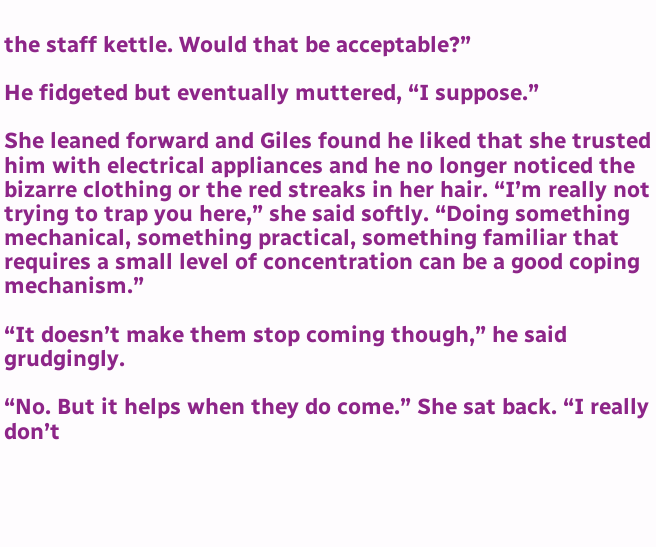the staff kettle. Would that be acceptable?”

He fidgeted but eventually muttered, “I suppose.”

She leaned forward and Giles found he liked that she trusted him with electrical appliances and he no longer noticed the bizarre clothing or the red streaks in her hair. “I’m really not trying to trap you here,” she said softly. “Doing something mechanical, something practical, something familiar that requires a small level of concentration can be a good coping mechanism.”

“It doesn’t make them stop coming though,” he said grudgingly.

“No. But it helps when they do come.” She sat back. “I really don’t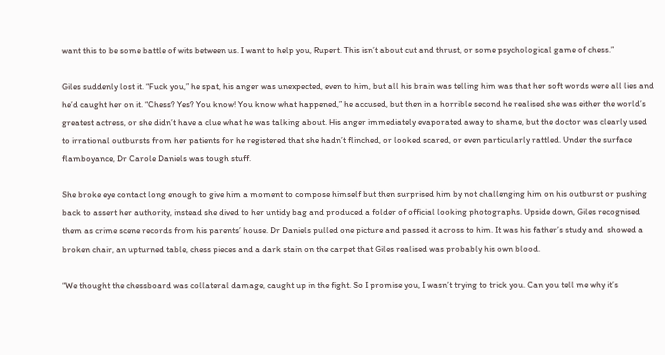want this to be some battle of wits between us. I want to help you, Rupert. This isn’t about cut and thrust, or some psychological game of chess.”

Giles suddenly lost it. “Fuck you,” he spat, his anger was unexpected, even to him, but all his brain was telling him was that her soft words were all lies and he’d caught her on it. “Chess? Yes? You know! You know what happened,” he accused, but then in a horrible second he realised she was either the world’s greatest actress, or she didn’t have a clue what he was talking about. His anger immediately evaporated away to shame, but the doctor was clearly used to irrational outbursts from her patients for he registered that she hadn’t flinched, or looked scared, or even particularly rattled. Under the surface flamboyance, Dr Carole Daniels was tough stuff.

She broke eye contact long enough to give him a moment to compose himself but then surprised him by not challenging him on his outburst or pushing back to assert her authority, instead she dived to her untidy bag and produced a folder of official looking photographs. Upside down, Giles recognised them as crime scene records from his parents’ house. Dr Daniels pulled one picture and passed it across to him. It was his father’s study and  showed a broken chair, an upturned table, chess pieces and a dark stain on the carpet that Giles realised was probably his own blood.

“We thought the chessboard was collateral damage, caught up in the fight. So I promise you, I wasn’t trying to trick you. Can you tell me why it’s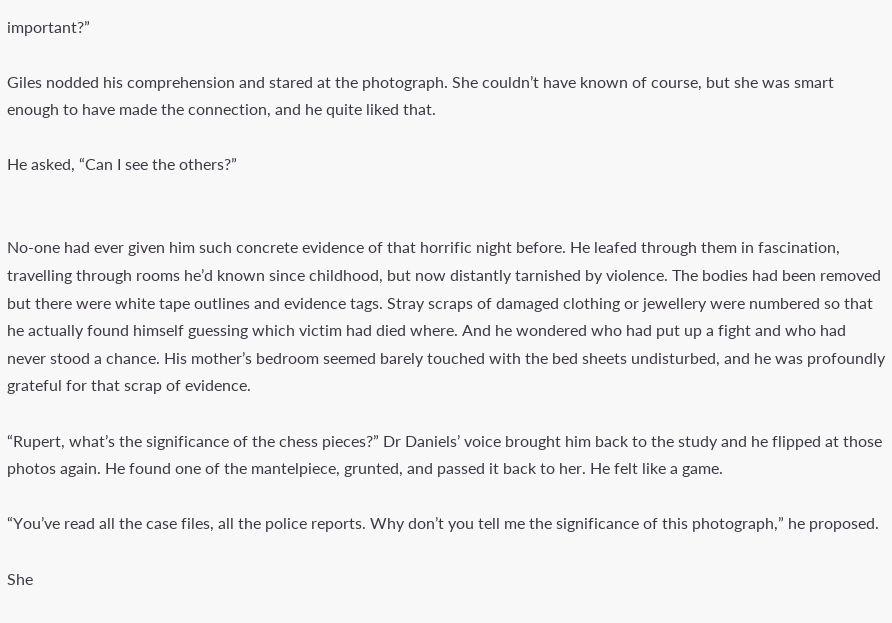important?”

Giles nodded his comprehension and stared at the photograph. She couldn’t have known of course, but she was smart enough to have made the connection, and he quite liked that.

He asked, “Can I see the others?”


No-one had ever given him such concrete evidence of that horrific night before. He leafed through them in fascination, travelling through rooms he’d known since childhood, but now distantly tarnished by violence. The bodies had been removed but there were white tape outlines and evidence tags. Stray scraps of damaged clothing or jewellery were numbered so that he actually found himself guessing which victim had died where. And he wondered who had put up a fight and who had never stood a chance. His mother’s bedroom seemed barely touched with the bed sheets undisturbed, and he was profoundly grateful for that scrap of evidence.

“Rupert, what’s the significance of the chess pieces?” Dr Daniels’ voice brought him back to the study and he flipped at those photos again. He found one of the mantelpiece, grunted, and passed it back to her. He felt like a game.

“You’ve read all the case files, all the police reports. Why don’t you tell me the significance of this photograph,” he proposed.

She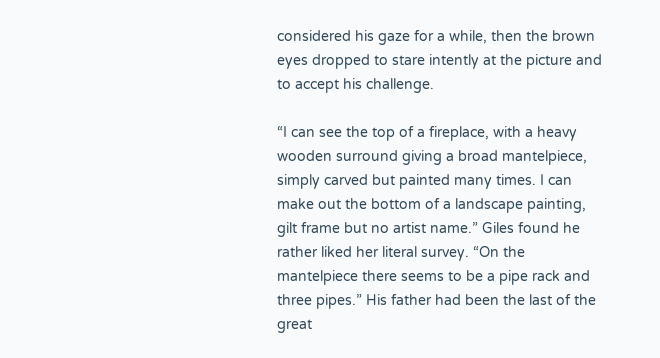considered his gaze for a while, then the brown eyes dropped to stare intently at the picture and to accept his challenge.

“I can see the top of a fireplace, with a heavy wooden surround giving a broad mantelpiece, simply carved but painted many times. I can make out the bottom of a landscape painting, gilt frame but no artist name.” Giles found he rather liked her literal survey. “On the mantelpiece there seems to be a pipe rack and three pipes.” His father had been the last of the great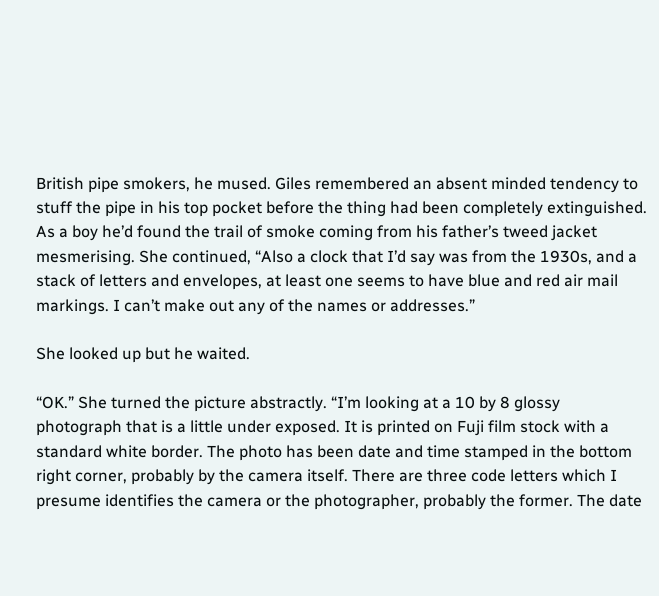British pipe smokers, he mused. Giles remembered an absent minded tendency to stuff the pipe in his top pocket before the thing had been completely extinguished. As a boy he’d found the trail of smoke coming from his father’s tweed jacket mesmerising. She continued, “Also a clock that I’d say was from the 1930s, and a stack of letters and envelopes, at least one seems to have blue and red air mail markings. I can’t make out any of the names or addresses.”

She looked up but he waited.

“OK.” She turned the picture abstractly. “I’m looking at a 10 by 8 glossy photograph that is a little under exposed. It is printed on Fuji film stock with a standard white border. The photo has been date and time stamped in the bottom right corner, probably by the camera itself. There are three code letters which I presume identifies the camera or the photographer, probably the former. The date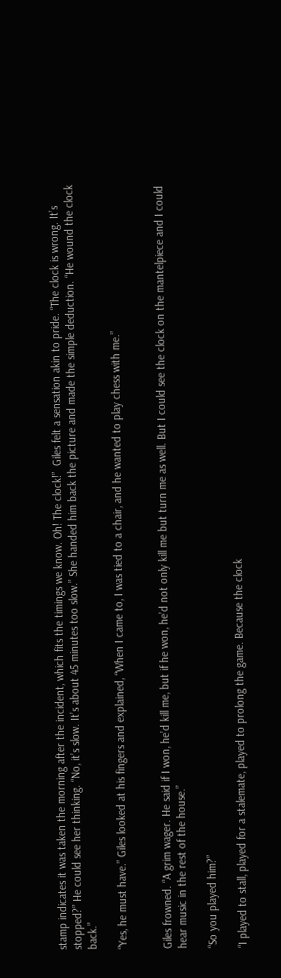stamp indicates it was taken the morning after the incident, which fits the timings we know. Oh! The clock!”  Giles felt a sensation akin to pride. “The clock is wrong. It’s stopped?” He could see her thinking. “No, it’s slow. It’s about 45 minutes too slow.” She handed him back the picture and made the simple deduction. “He wound the clock back.”

“Yes, he must have.” Giles looked at his fingers and explained, “When I came to, I was tied to a chair, and he wanted to play chess with me.”


Giles frowned. “A grim wager. He said if I won, he’d kill me, but if he won, he’d not only kill me but turn me as well. But I could see the clock on the mantelpiece and I could hear music in the rest of the house.”

“So you played him?”

“I played to stall, played for a stalemate, played to prolong the game. Because the clock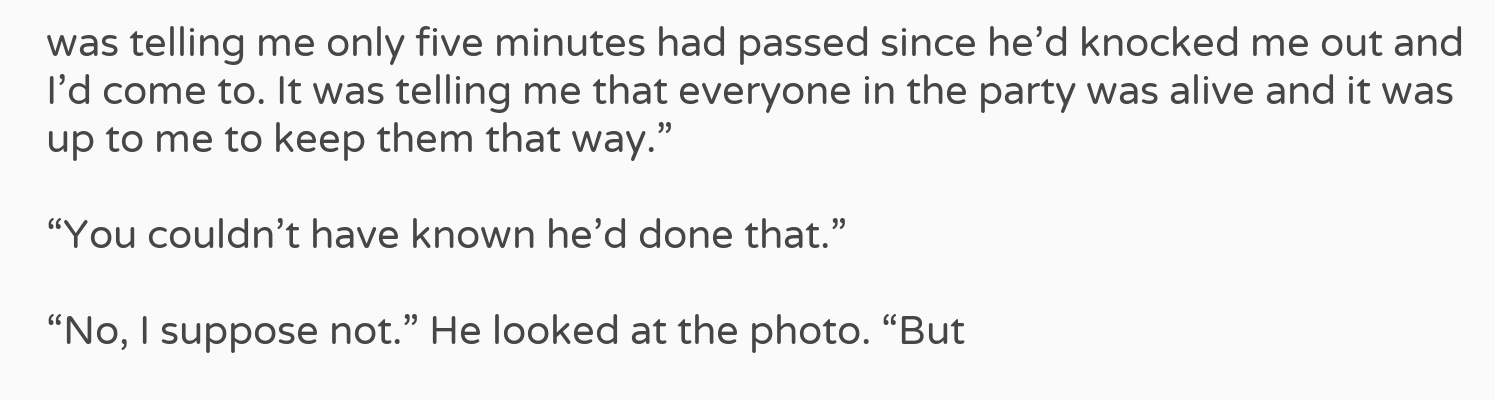was telling me only five minutes had passed since he’d knocked me out and I’d come to. It was telling me that everyone in the party was alive and it was up to me to keep them that way.”

“You couldn’t have known he’d done that.”

“No, I suppose not.” He looked at the photo. “But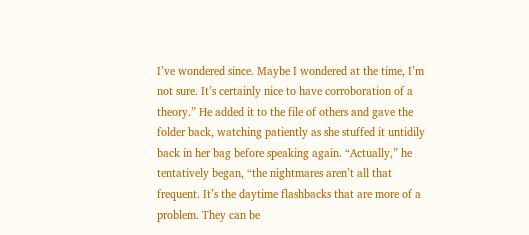I’ve wondered since. Maybe I wondered at the time, I’m not sure. It’s certainly nice to have corroboration of a theory.” He added it to the file of others and gave the folder back, watching patiently as she stuffed it untidily back in her bag before speaking again. “Actually,” he tentatively began, “the nightmares aren’t all that frequent. It’s the daytime flashbacks that are more of a problem. They can be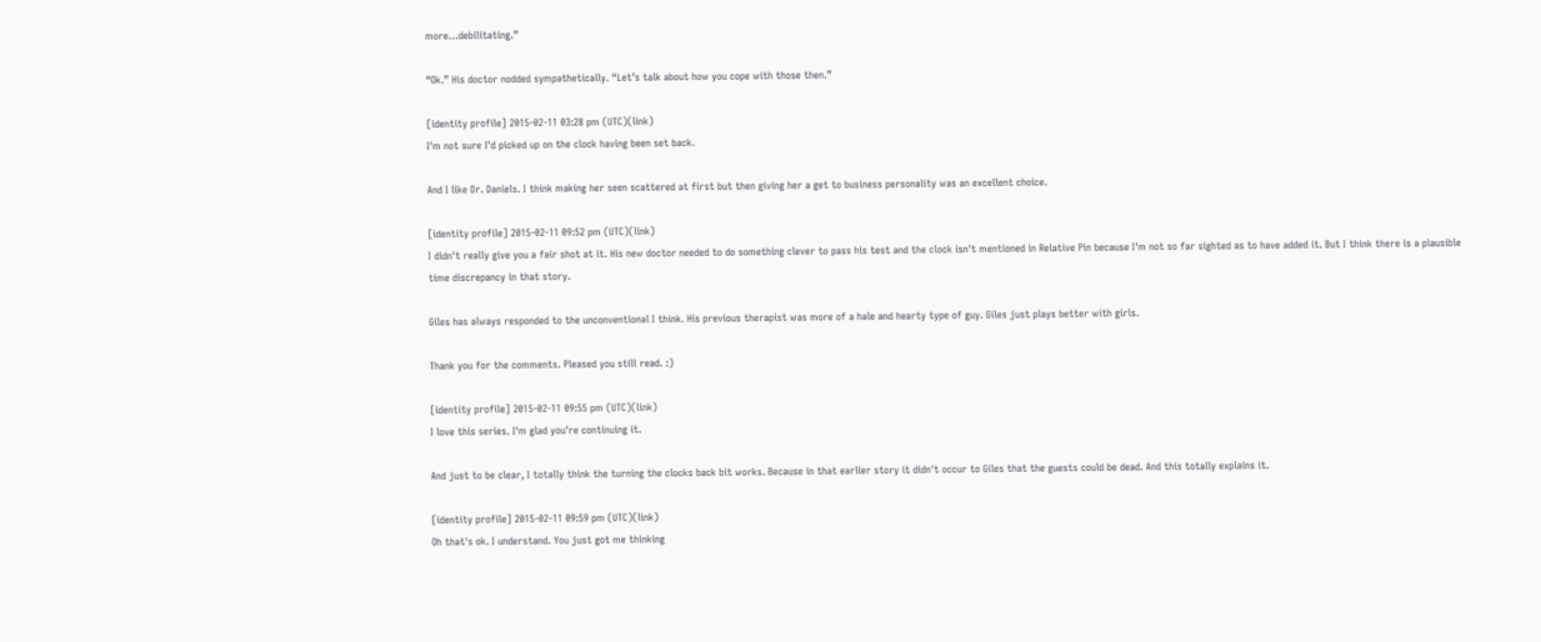more…debilitating.”

“Ok.” His doctor nodded sympathetically. “Let’s talk about how you cope with those then.”

[identity profile] 2015-02-11 03:28 pm (UTC)(link)
I'm not sure I'd picked up on the clock having been set back.

And I like Dr. Daniels. I think making her seen scattered at first but then giving her a get to business personality was an excellent choice.

[identity profile] 2015-02-11 09:52 pm (UTC)(link)
I didn't really give you a fair shot at it. His new doctor needed to do something clever to pass his test and the clock isn't mentioned in Relative Pin because I'm not so far sighted as to have added it. But I think there is a plausible time discrepancy in that story.

Giles has always responded to the unconventional I think. His previous therapist was more of a hale and hearty type of guy. Giles just plays better with girls.

Thank you for the comments. Pleased you still read. :)

[identity profile] 2015-02-11 09:55 pm (UTC)(link)
I love this series. I'm glad you're continuing it.

And just to be clear, I totally think the turning the clocks back bit works. Because in that earlier story it didn't occur to Giles that the guests could be dead. And this totally explains it.

[identity profile] 2015-02-11 09:59 pm (UTC)(link)
Oh that's ok. I understand. You just got me thinking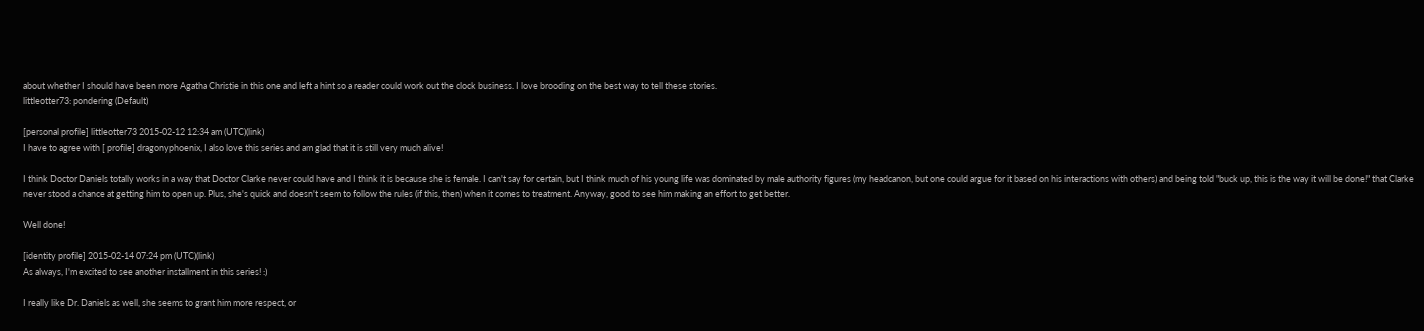about whether I should have been more Agatha Christie in this one and left a hint so a reader could work out the clock business. I love brooding on the best way to tell these stories.
littleotter73: pondering (Default)

[personal profile] littleotter73 2015-02-12 12:34 am (UTC)(link)
I have to agree with [ profile] dragonyphoenix, I also love this series and am glad that it is still very much alive!

I think Doctor Daniels totally works in a way that Doctor Clarke never could have and I think it is because she is female. I can't say for certain, but I think much of his young life was dominated by male authority figures (my headcanon, but one could argue for it based on his interactions with others) and being told "buck up, this is the way it will be done!" that Clarke never stood a chance at getting him to open up. Plus, she's quick and doesn't seem to follow the rules (if this, then) when it comes to treatment. Anyway, good to see him making an effort to get better.

Well done!

[identity profile] 2015-02-14 07:24 pm (UTC)(link)
As always, I'm excited to see another installment in this series! :)

I really like Dr. Daniels as well, she seems to grant him more respect, or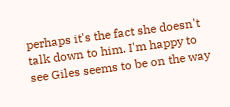perhaps it's the fact she doesn't talk down to him. I'm happy to see Giles seems to be on the way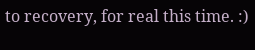to recovery, for real this time. :)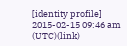[identity profile] 2015-02-15 09:46 am (UTC)(link)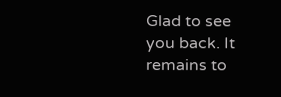Glad to see you back. It remains to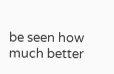be seen how much better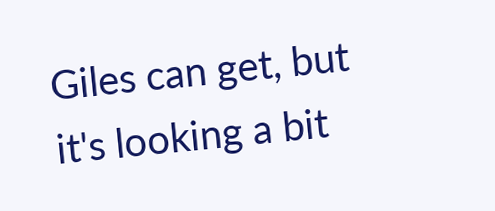Giles can get, but it's looking a bit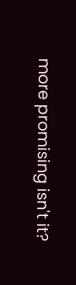more promising isn't it?